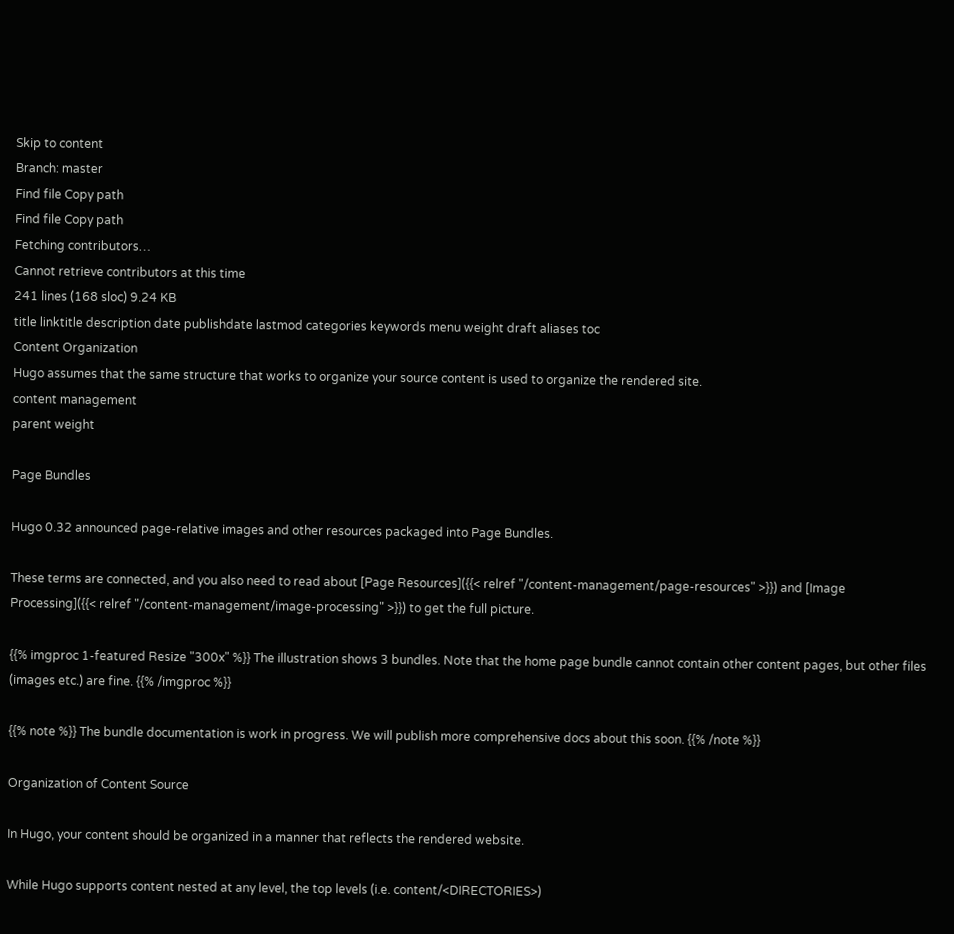Skip to content
Branch: master
Find file Copy path
Find file Copy path
Fetching contributors…
Cannot retrieve contributors at this time
241 lines (168 sloc) 9.24 KB
title linktitle description date publishdate lastmod categories keywords menu weight draft aliases toc
Content Organization
Hugo assumes that the same structure that works to organize your source content is used to organize the rendered site.
content management
parent weight

Page Bundles

Hugo 0.32 announced page-relative images and other resources packaged into Page Bundles.

These terms are connected, and you also need to read about [Page Resources]({{< relref "/content-management/page-resources" >}}) and [Image Processing]({{< relref "/content-management/image-processing" >}}) to get the full picture.

{{% imgproc 1-featured Resize "300x" %}} The illustration shows 3 bundles. Note that the home page bundle cannot contain other content pages, but other files (images etc.) are fine. {{% /imgproc %}}

{{% note %}} The bundle documentation is work in progress. We will publish more comprehensive docs about this soon. {{% /note %}}

Organization of Content Source

In Hugo, your content should be organized in a manner that reflects the rendered website.

While Hugo supports content nested at any level, the top levels (i.e. content/<DIRECTORIES>)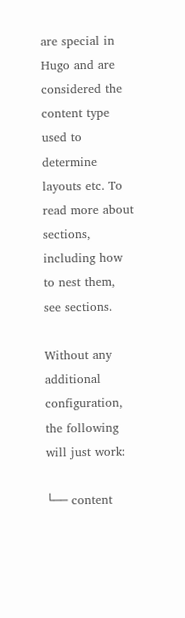are special in Hugo and are considered the content type used to determine layouts etc. To read more about sections, including how to nest them, see sections.

Without any additional configuration, the following will just work:

└── content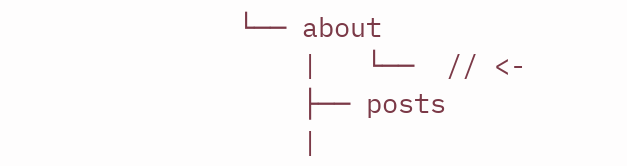└── about
    |   └──  // <-
    ├── posts
    |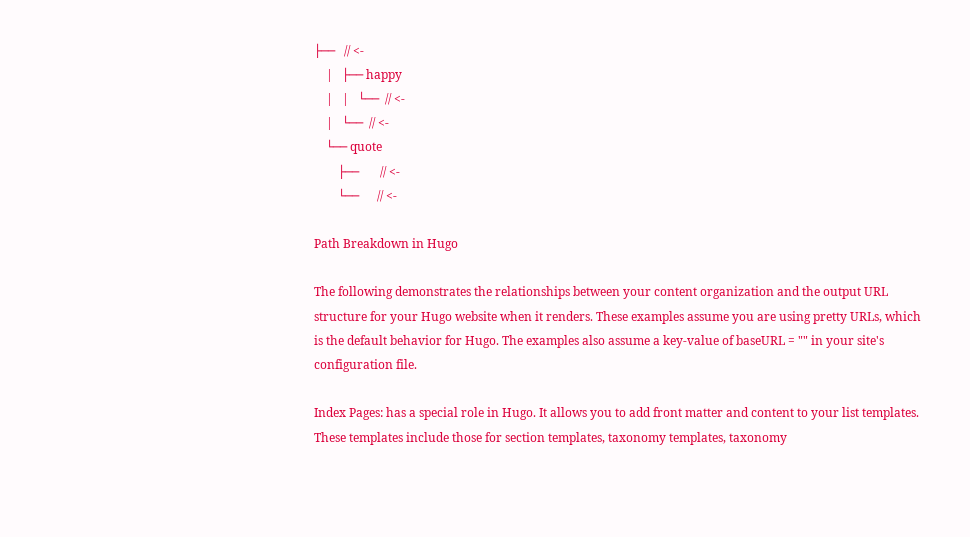├──   // <-
    |   ├── happy
    |   |   └──  // <-
    |   └──  // <-
    └── quote
        ├──       // <-
        └──      // <-

Path Breakdown in Hugo

The following demonstrates the relationships between your content organization and the output URL structure for your Hugo website when it renders. These examples assume you are using pretty URLs, which is the default behavior for Hugo. The examples also assume a key-value of baseURL = "" in your site's configuration file.

Index Pages: has a special role in Hugo. It allows you to add front matter and content to your list templates. These templates include those for section templates, taxonomy templates, taxonomy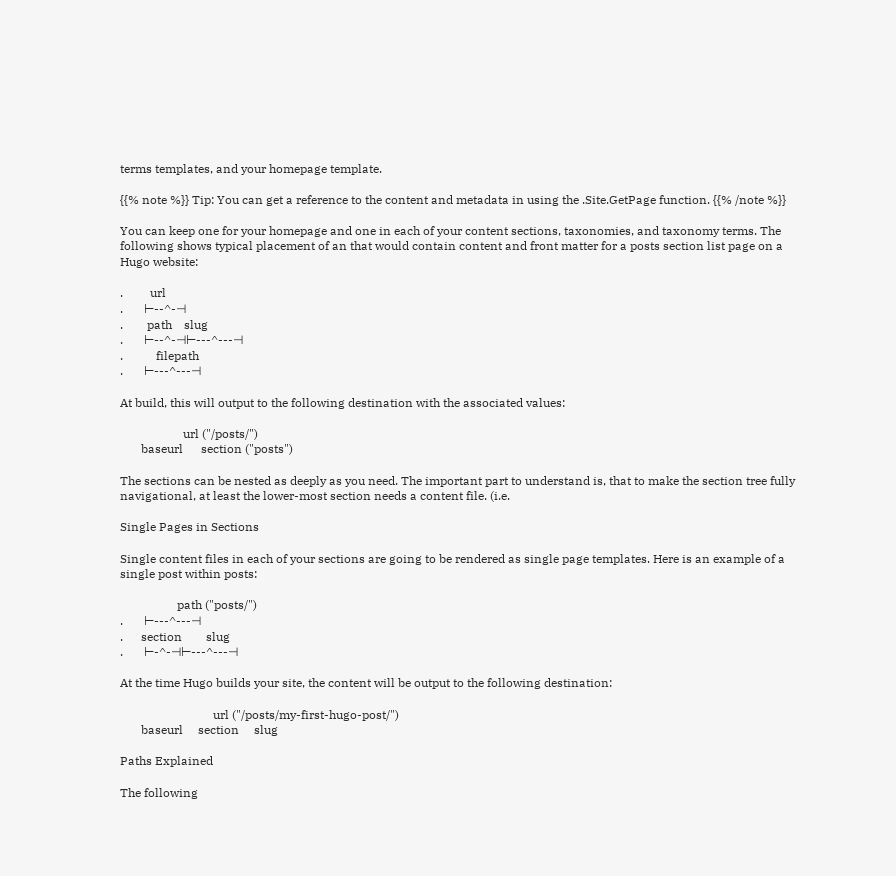terms templates, and your homepage template.

{{% note %}} Tip: You can get a reference to the content and metadata in using the .Site.GetPage function. {{% /note %}}

You can keep one for your homepage and one in each of your content sections, taxonomies, and taxonomy terms. The following shows typical placement of an that would contain content and front matter for a posts section list page on a Hugo website:

.         url
.       ⊢--^-⊣
.        path    slug
.       ⊢--^-⊣⊢---^---⊣
.           filepath
.       ⊢---^---⊣

At build, this will output to the following destination with the associated values:

                     url ("/posts/")
       baseurl      section ("posts")

The sections can be nested as deeply as you need. The important part to understand is, that to make the section tree fully navigational, at least the lower-most section needs a content file. (i.e.

Single Pages in Sections

Single content files in each of your sections are going to be rendered as single page templates. Here is an example of a single post within posts:

                   path ("posts/")
.       ⊢---^---⊣
.      section        slug
.       ⊢-^-⊣⊢---^---⊣

At the time Hugo builds your site, the content will be output to the following destination:

                               url ("/posts/my-first-hugo-post/")
       baseurl     section     slug

Paths Explained

The following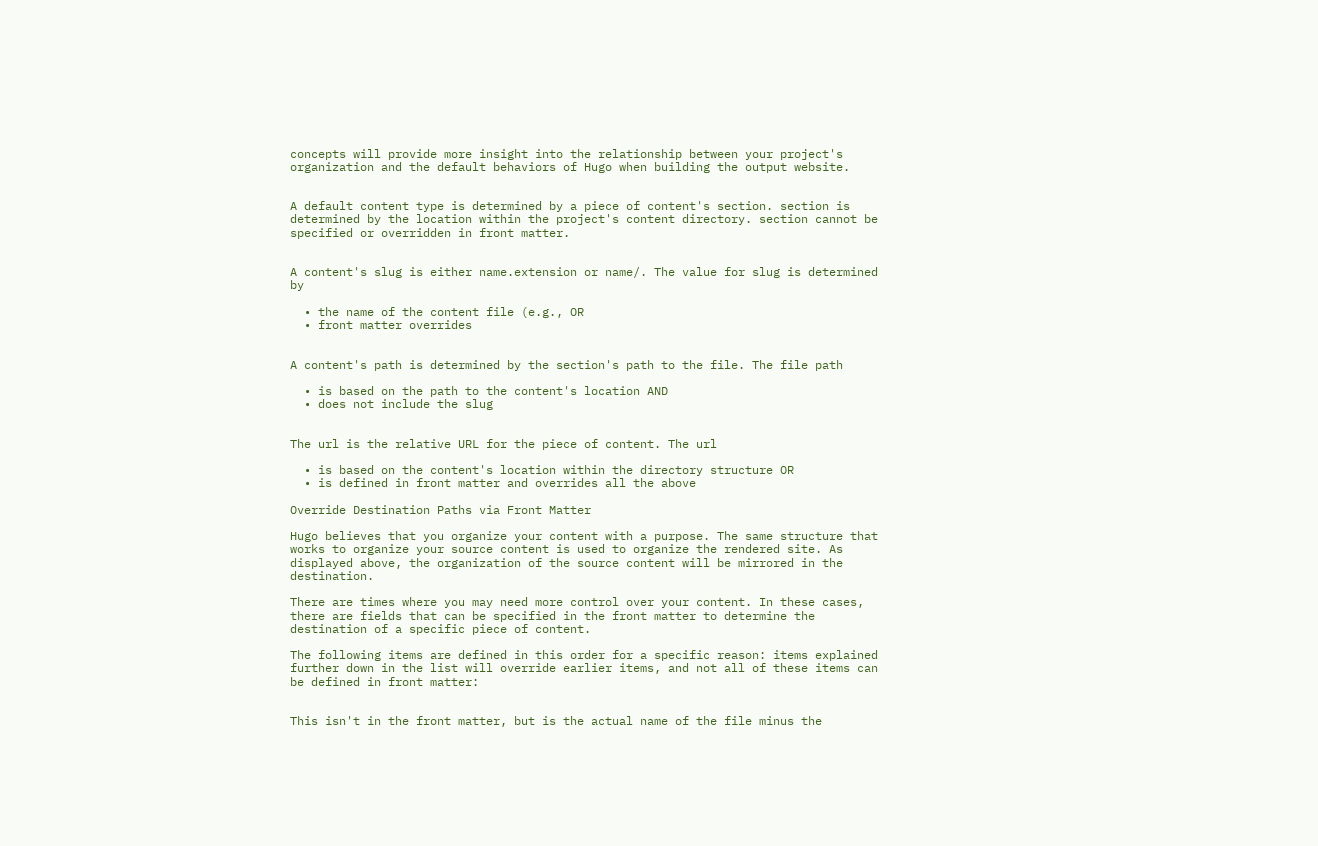concepts will provide more insight into the relationship between your project's organization and the default behaviors of Hugo when building the output website.


A default content type is determined by a piece of content's section. section is determined by the location within the project's content directory. section cannot be specified or overridden in front matter.


A content's slug is either name.extension or name/. The value for slug is determined by

  • the name of the content file (e.g., OR
  • front matter overrides


A content's path is determined by the section's path to the file. The file path

  • is based on the path to the content's location AND
  • does not include the slug


The url is the relative URL for the piece of content. The url

  • is based on the content's location within the directory structure OR
  • is defined in front matter and overrides all the above

Override Destination Paths via Front Matter

Hugo believes that you organize your content with a purpose. The same structure that works to organize your source content is used to organize the rendered site. As displayed above, the organization of the source content will be mirrored in the destination.

There are times where you may need more control over your content. In these cases, there are fields that can be specified in the front matter to determine the destination of a specific piece of content.

The following items are defined in this order for a specific reason: items explained further down in the list will override earlier items, and not all of these items can be defined in front matter:


This isn't in the front matter, but is the actual name of the file minus the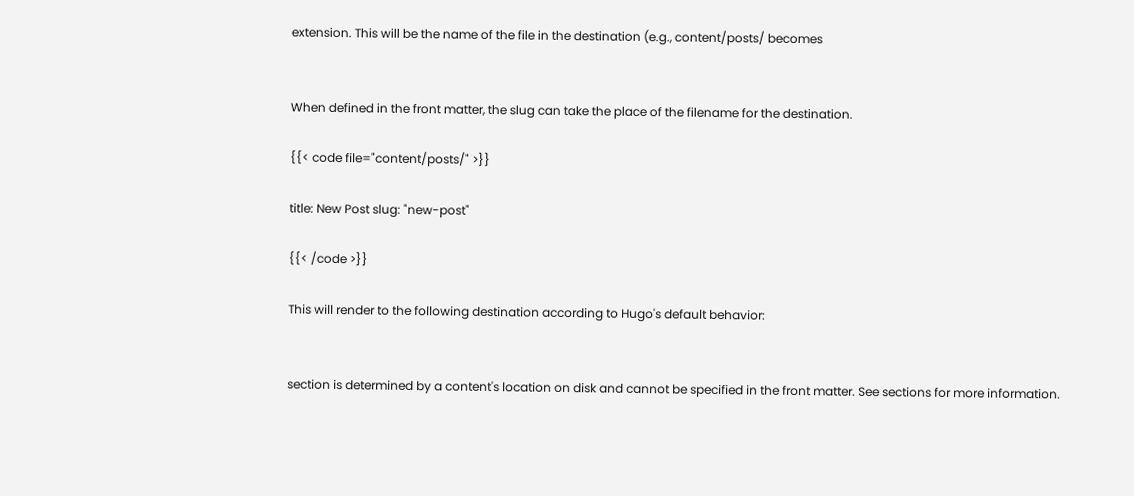extension. This will be the name of the file in the destination (e.g., content/posts/ becomes


When defined in the front matter, the slug can take the place of the filename for the destination.

{{< code file="content/posts/" >}}

title: New Post slug: "new-post"

{{< /code >}}

This will render to the following destination according to Hugo's default behavior:


section is determined by a content's location on disk and cannot be specified in the front matter. See sections for more information.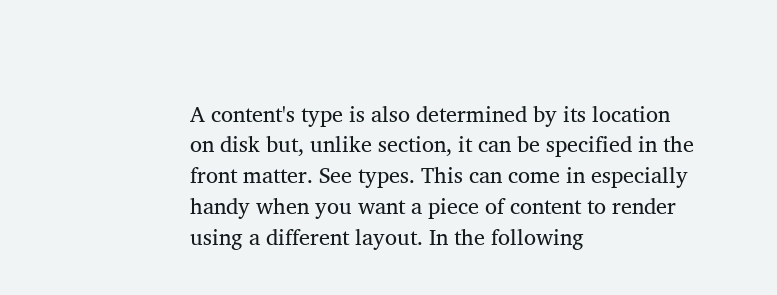A content's type is also determined by its location on disk but, unlike section, it can be specified in the front matter. See types. This can come in especially handy when you want a piece of content to render using a different layout. In the following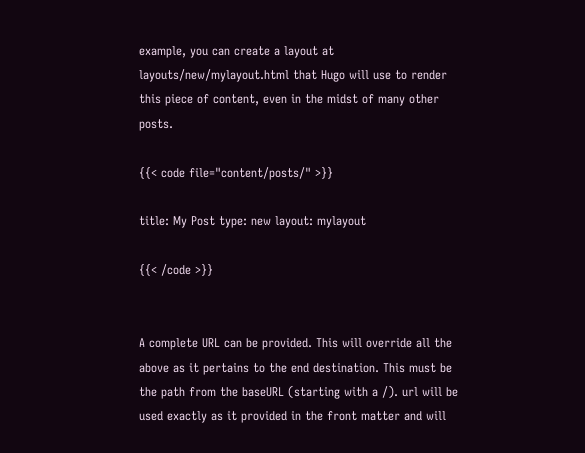example, you can create a layout at layouts/new/mylayout.html that Hugo will use to render this piece of content, even in the midst of many other posts.

{{< code file="content/posts/" >}}

title: My Post type: new layout: mylayout

{{< /code >}}


A complete URL can be provided. This will override all the above as it pertains to the end destination. This must be the path from the baseURL (starting with a /). url will be used exactly as it provided in the front matter and will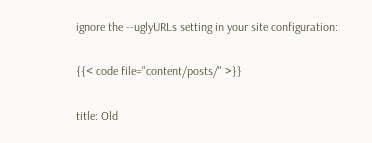ignore the --uglyURLs setting in your site configuration:

{{< code file="content/posts/" >}}

title: Old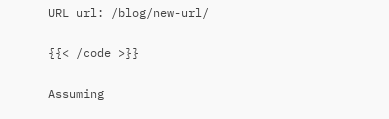URL url: /blog/new-url/

{{< /code >}}

Assuming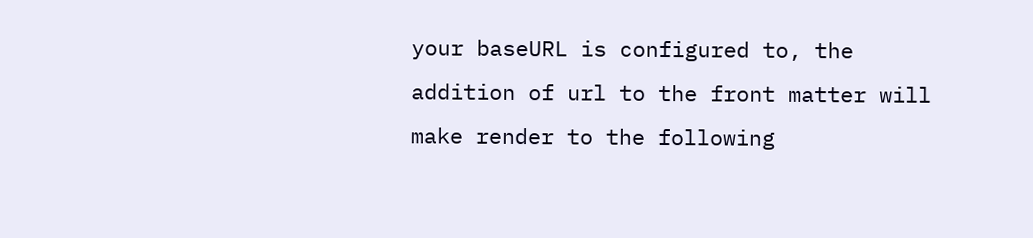your baseURL is configured to, the addition of url to the front matter will make render to the following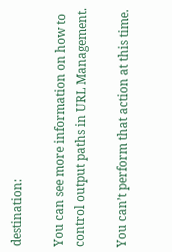destination:

You can see more information on how to control output paths in URL Management.

You can’t perform that action at this time.